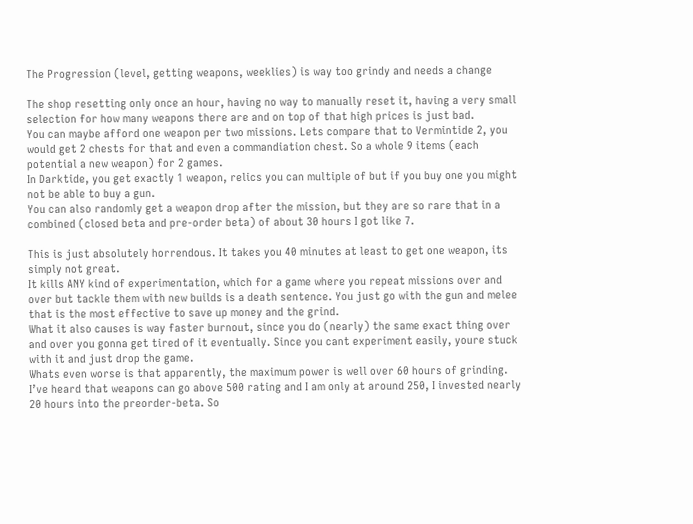The Progression (level, getting weapons, weeklies) is way too grindy and needs a change

The shop resetting only once an hour, having no way to manually reset it, having a very small selection for how many weapons there are and on top of that high prices is just bad.
You can maybe afford one weapon per two missions. Lets compare that to Vermintide 2, you would get 2 chests for that and even a commandiation chest. So a whole 9 items (each potential a new weapon) for 2 games.
In Darktide, you get exactly 1 weapon, relics you can multiple of but if you buy one you might not be able to buy a gun.
You can also randomly get a weapon drop after the mission, but they are so rare that in a combined (closed beta and pre-order beta) of about 30 hours I got like 7.

This is just absolutely horrendous. It takes you 40 minutes at least to get one weapon, its simply not great.
It kills ANY kind of experimentation, which for a game where you repeat missions over and over but tackle them with new builds is a death sentence. You just go with the gun and melee that is the most effective to save up money and the grind.
What it also causes is way faster burnout, since you do (nearly) the same exact thing over and over you gonna get tired of it eventually. Since you cant experiment easily, youre stuck with it and just drop the game.
Whats even worse is that apparently, the maximum power is well over 60 hours of grinding. I’ve heard that weapons can go above 500 rating and I am only at around 250, I invested nearly 20 hours into the preorder-beta. So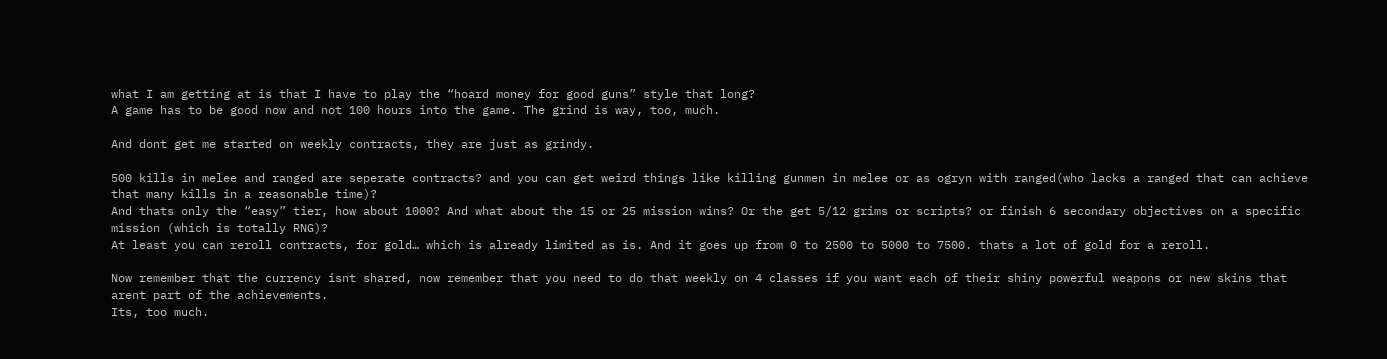what I am getting at is that I have to play the “hoard money for good guns” style that long?
A game has to be good now and not 100 hours into the game. The grind is way, too, much.

And dont get me started on weekly contracts, they are just as grindy.

500 kills in melee and ranged are seperate contracts? and you can get weird things like killing gunmen in melee or as ogryn with ranged(who lacks a ranged that can achieve that many kills in a reasonable time)?
And thats only the “easy” tier, how about 1000? And what about the 15 or 25 mission wins? Or the get 5/12 grims or scripts? or finish 6 secondary objectives on a specific mission (which is totally RNG)?
At least you can reroll contracts, for gold… which is already limited as is. And it goes up from 0 to 2500 to 5000 to 7500. thats a lot of gold for a reroll.

Now remember that the currency isnt shared, now remember that you need to do that weekly on 4 classes if you want each of their shiny powerful weapons or new skins that arent part of the achievements.
Its, too much.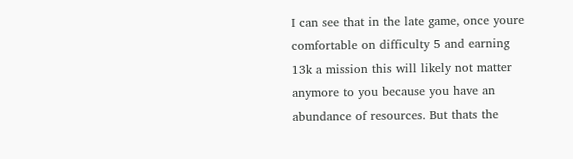I can see that in the late game, once youre comfortable on difficulty 5 and earning 13k a mission this will likely not matter anymore to you because you have an abundance of resources. But thats the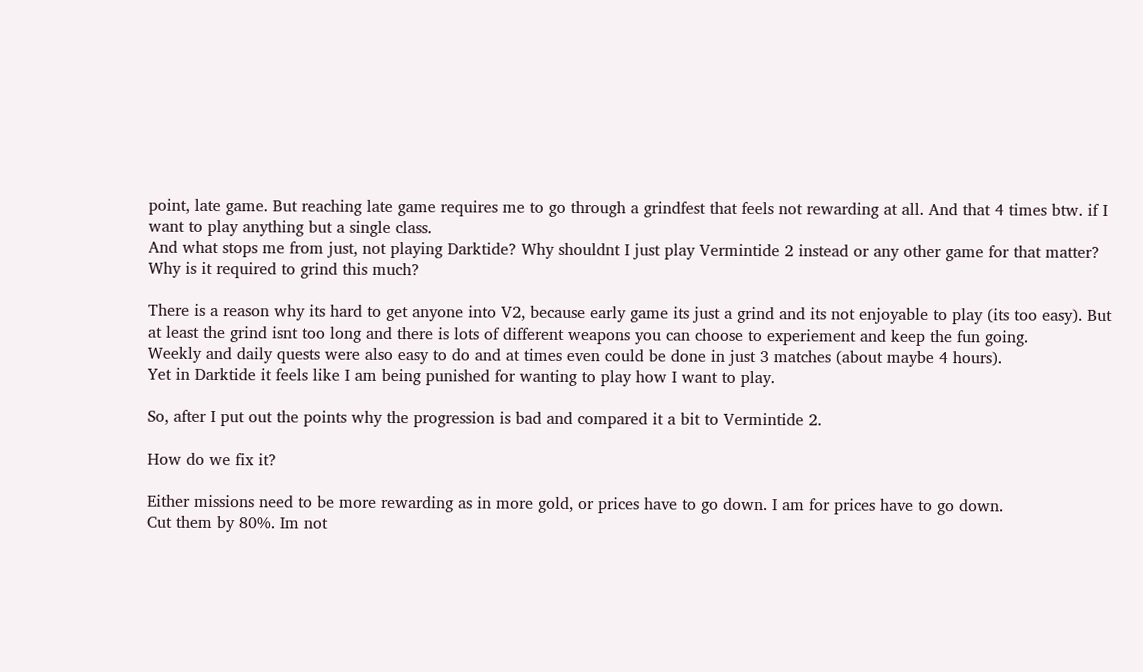point, late game. But reaching late game requires me to go through a grindfest that feels not rewarding at all. And that 4 times btw. if I want to play anything but a single class.
And what stops me from just, not playing Darktide? Why shouldnt I just play Vermintide 2 instead or any other game for that matter? Why is it required to grind this much?

There is a reason why its hard to get anyone into V2, because early game its just a grind and its not enjoyable to play (its too easy). But at least the grind isnt too long and there is lots of different weapons you can choose to experiement and keep the fun going.
Weekly and daily quests were also easy to do and at times even could be done in just 3 matches (about maybe 4 hours).
Yet in Darktide it feels like I am being punished for wanting to play how I want to play.

So, after I put out the points why the progression is bad and compared it a bit to Vermintide 2.

How do we fix it?

Either missions need to be more rewarding as in more gold, or prices have to go down. I am for prices have to go down.
Cut them by 80%. Im not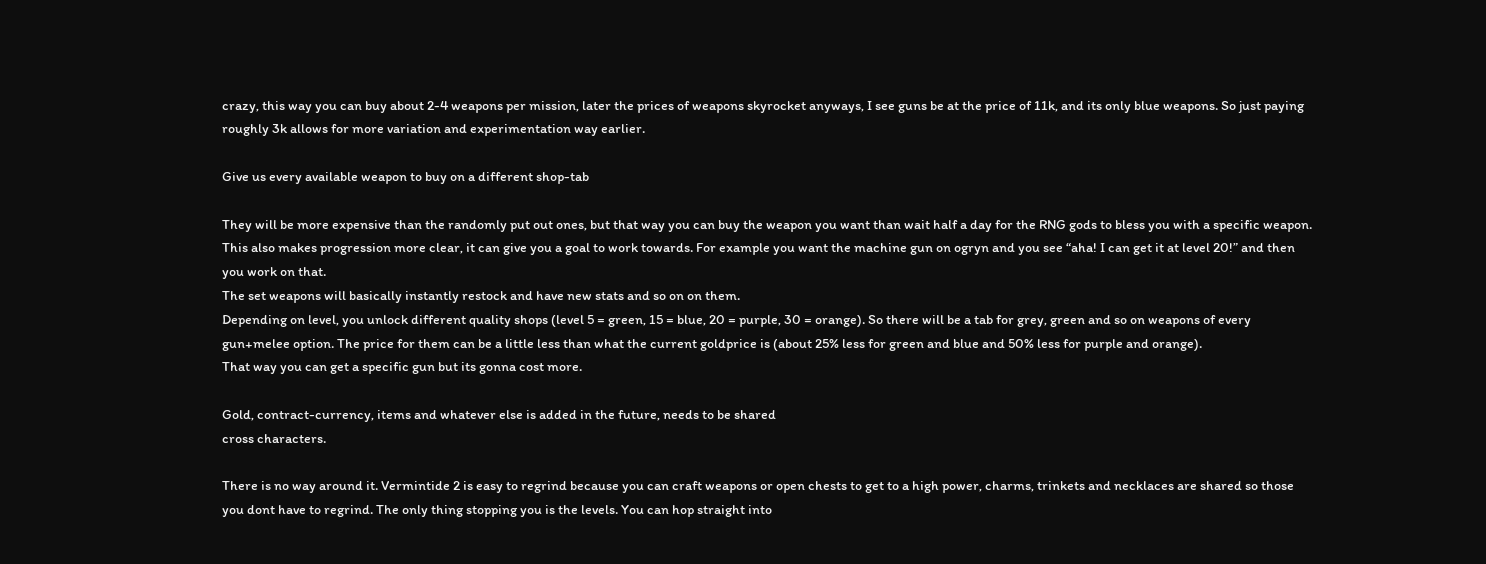crazy, this way you can buy about 2-4 weapons per mission, later the prices of weapons skyrocket anyways, I see guns be at the price of 11k, and its only blue weapons. So just paying roughly 3k allows for more variation and experimentation way earlier.

Give us every available weapon to buy on a different shop-tab

They will be more expensive than the randomly put out ones, but that way you can buy the weapon you want than wait half a day for the RNG gods to bless you with a specific weapon.
This also makes progression more clear, it can give you a goal to work towards. For example you want the machine gun on ogryn and you see “aha! I can get it at level 20!” and then you work on that.
The set weapons will basically instantly restock and have new stats and so on on them.
Depending on level, you unlock different quality shops (level 5 = green, 15 = blue, 20 = purple, 30 = orange). So there will be a tab for grey, green and so on weapons of every gun+melee option. The price for them can be a little less than what the current goldprice is (about 25% less for green and blue and 50% less for purple and orange).
That way you can get a specific gun but its gonna cost more.

Gold, contract-currency, items and whatever else is added in the future, needs to be shared
cross characters.

There is no way around it. Vermintide 2 is easy to regrind because you can craft weapons or open chests to get to a high power, charms, trinkets and necklaces are shared so those you dont have to regrind. The only thing stopping you is the levels. You can hop straight into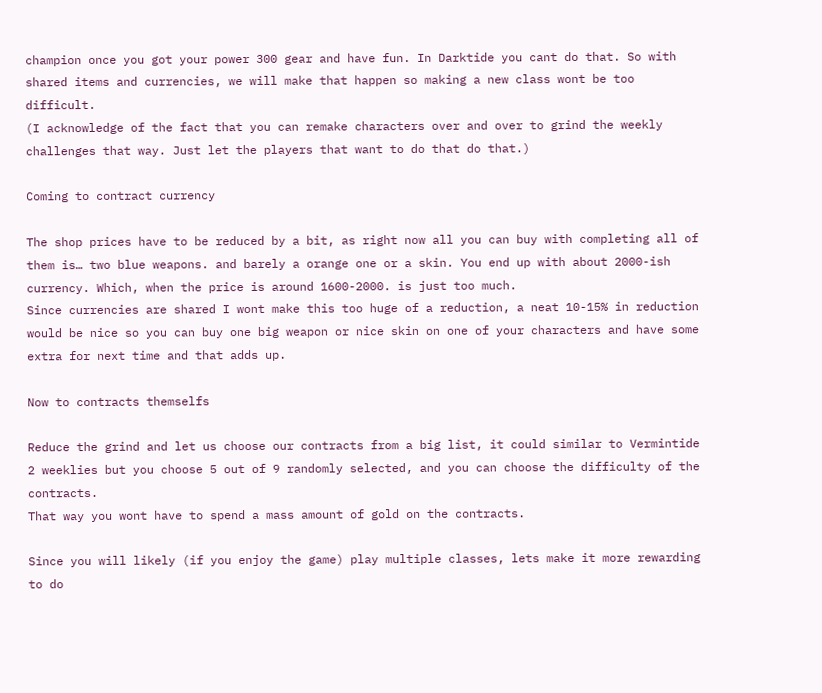champion once you got your power 300 gear and have fun. In Darktide you cant do that. So with shared items and currencies, we will make that happen so making a new class wont be too difficult.
(I acknowledge of the fact that you can remake characters over and over to grind the weekly challenges that way. Just let the players that want to do that do that.)

Coming to contract currency

The shop prices have to be reduced by a bit, as right now all you can buy with completing all of them is… two blue weapons. and barely a orange one or a skin. You end up with about 2000-ish currency. Which, when the price is around 1600-2000. is just too much.
Since currencies are shared I wont make this too huge of a reduction, a neat 10-15% in reduction would be nice so you can buy one big weapon or nice skin on one of your characters and have some extra for next time and that adds up.

Now to contracts themselfs

Reduce the grind and let us choose our contracts from a big list, it could similar to Vermintide 2 weeklies but you choose 5 out of 9 randomly selected, and you can choose the difficulty of the contracts.
That way you wont have to spend a mass amount of gold on the contracts.

Since you will likely (if you enjoy the game) play multiple classes, lets make it more rewarding to do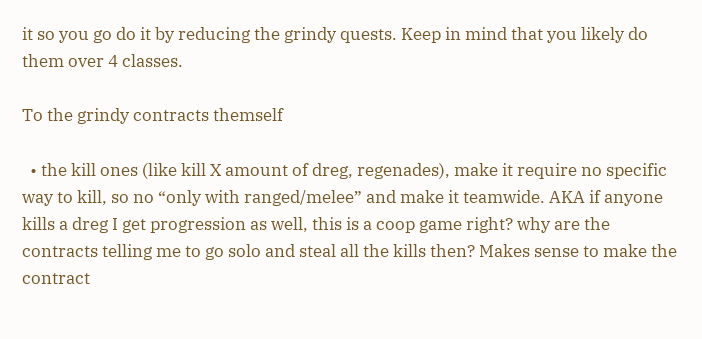it so you go do it by reducing the grindy quests. Keep in mind that you likely do them over 4 classes.

To the grindy contracts themself

  • the kill ones (like kill X amount of dreg, regenades), make it require no specific way to kill, so no “only with ranged/melee” and make it teamwide. AKA if anyone kills a dreg I get progression as well, this is a coop game right? why are the contracts telling me to go solo and steal all the kills then? Makes sense to make the contract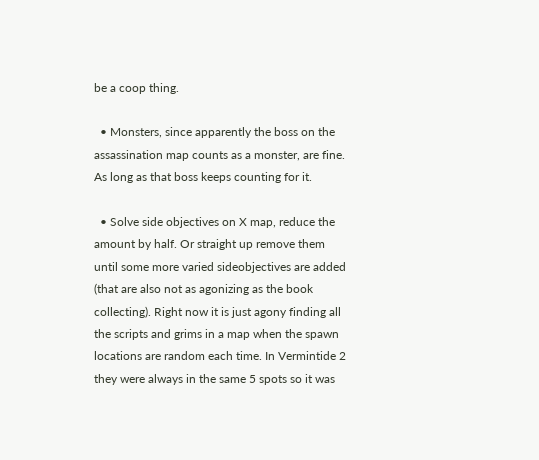be a coop thing.

  • Monsters, since apparently the boss on the assassination map counts as a monster, are fine. As long as that boss keeps counting for it.

  • Solve side objectives on X map, reduce the amount by half. Or straight up remove them until some more varied sideobjectives are added (that are also not as agonizing as the book collecting). Right now it is just agony finding all the scripts and grims in a map when the spawn locations are random each time. In Vermintide 2 they were always in the same 5 spots so it was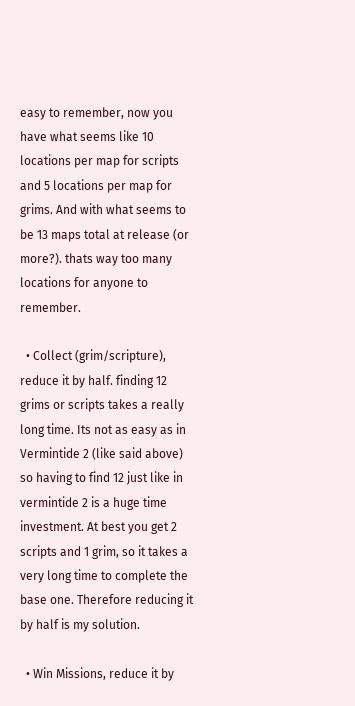easy to remember, now you have what seems like 10 locations per map for scripts and 5 locations per map for grims. And with what seems to be 13 maps total at release (or more?). thats way too many locations for anyone to remember.

  • Collect (grim/scripture), reduce it by half. finding 12 grims or scripts takes a really long time. Its not as easy as in Vermintide 2 (like said above) so having to find 12 just like in vermintide 2 is a huge time investment. At best you get 2 scripts and 1 grim, so it takes a very long time to complete the base one. Therefore reducing it by half is my solution.

  • Win Missions, reduce it by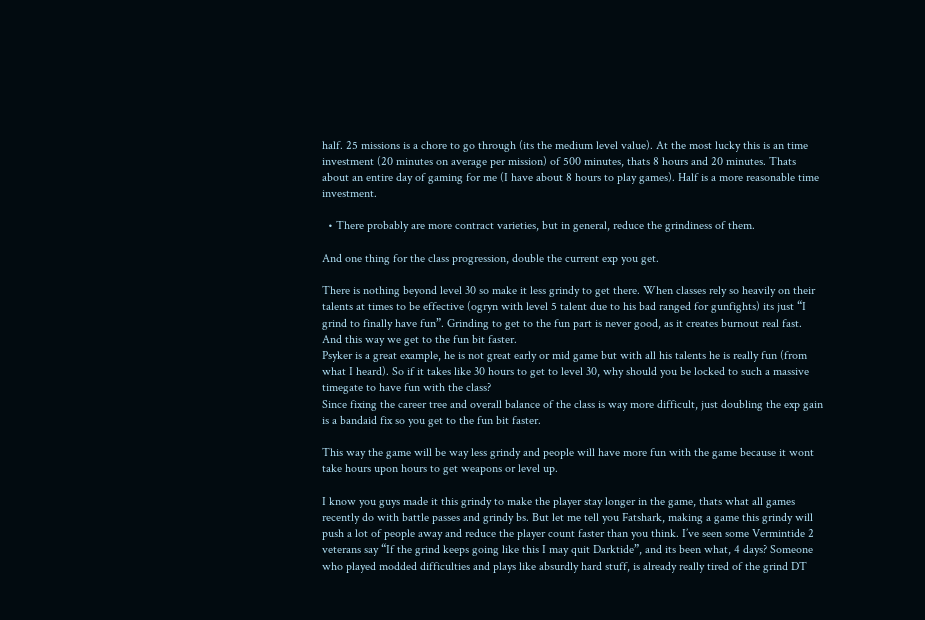half. 25 missions is a chore to go through (its the medium level value). At the most lucky this is an time investment (20 minutes on average per mission) of 500 minutes, thats 8 hours and 20 minutes. Thats about an entire day of gaming for me (I have about 8 hours to play games). Half is a more reasonable time investment.

  • There probably are more contract varieties, but in general, reduce the grindiness of them.

And one thing for the class progression, double the current exp you get.

There is nothing beyond level 30 so make it less grindy to get there. When classes rely so heavily on their talents at times to be effective (ogryn with level 5 talent due to his bad ranged for gunfights) its just “I grind to finally have fun”. Grinding to get to the fun part is never good, as it creates burnout real fast. And this way we get to the fun bit faster.
Psyker is a great example, he is not great early or mid game but with all his talents he is really fun (from what I heard). So if it takes like 30 hours to get to level 30, why should you be locked to such a massive timegate to have fun with the class?
Since fixing the career tree and overall balance of the class is way more difficult, just doubling the exp gain is a bandaid fix so you get to the fun bit faster.

This way the game will be way less grindy and people will have more fun with the game because it wont take hours upon hours to get weapons or level up.

I know you guys made it this grindy to make the player stay longer in the game, thats what all games recently do with battle passes and grindy bs. But let me tell you Fatshark, making a game this grindy will push a lot of people away and reduce the player count faster than you think. I’ve seen some Vermintide 2 veterans say “If the grind keeps going like this I may quit Darktide”, and its been what, 4 days? Someone who played modded difficulties and plays like absurdly hard stuff, is already really tired of the grind DT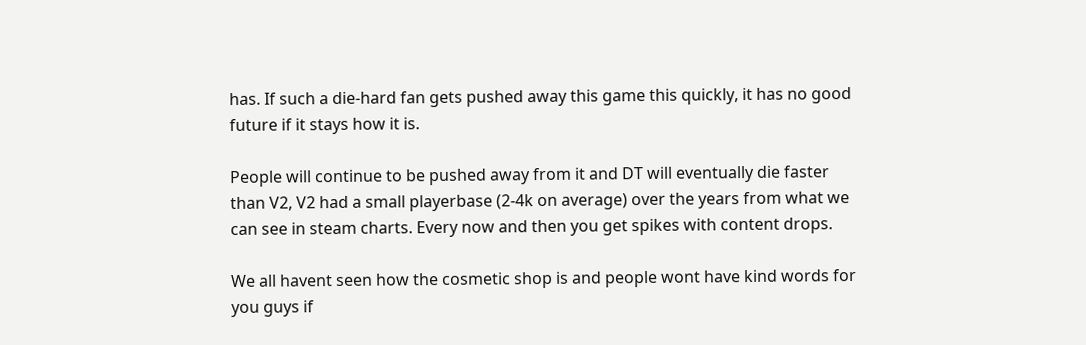has. If such a die-hard fan gets pushed away this game this quickly, it has no good future if it stays how it is.

People will continue to be pushed away from it and DT will eventually die faster than V2, V2 had a small playerbase (2-4k on average) over the years from what we can see in steam charts. Every now and then you get spikes with content drops.

We all havent seen how the cosmetic shop is and people wont have kind words for you guys if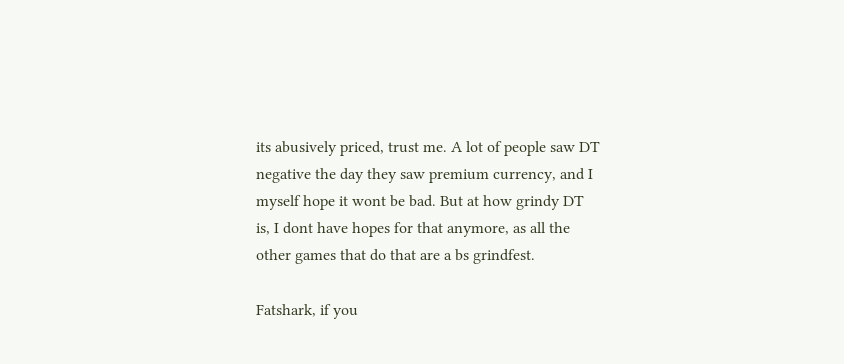its abusively priced, trust me. A lot of people saw DT negative the day they saw premium currency, and I myself hope it wont be bad. But at how grindy DT is, I dont have hopes for that anymore, as all the other games that do that are a bs grindfest.

Fatshark, if you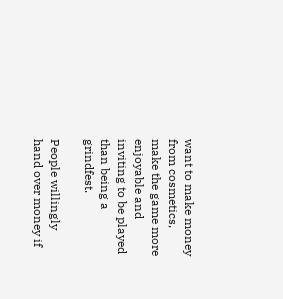want to make money from cosmetics, make the game more enjoyable and inviting to be played than being a grindfest.

People willingly hand over money if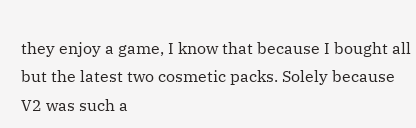they enjoy a game, I know that because I bought all but the latest two cosmetic packs. Solely because V2 was such a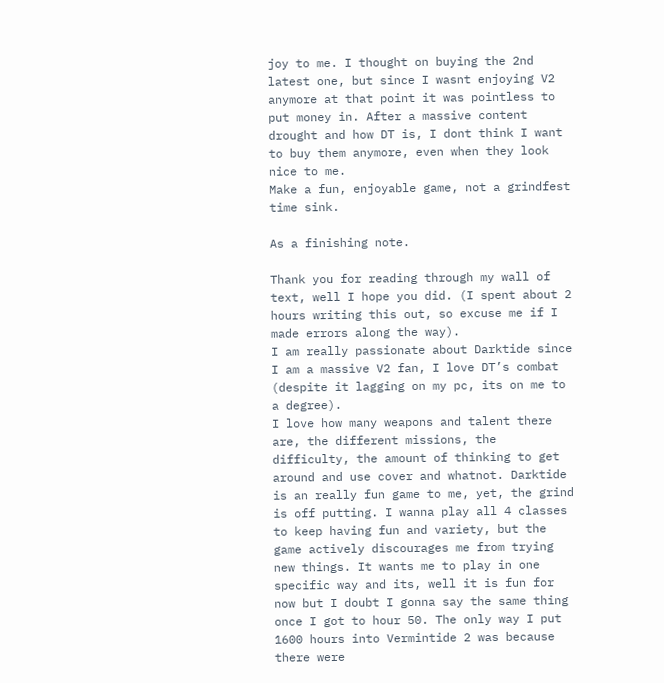joy to me. I thought on buying the 2nd latest one, but since I wasnt enjoying V2 anymore at that point it was pointless to put money in. After a massive content drought and how DT is, I dont think I want to buy them anymore, even when they look nice to me.
Make a fun, enjoyable game, not a grindfest time sink.

As a finishing note.

Thank you for reading through my wall of text, well I hope you did. (I spent about 2 hours writing this out, so excuse me if I made errors along the way).
I am really passionate about Darktide since I am a massive V2 fan, I love DT’s combat (despite it lagging on my pc, its on me to a degree).
I love how many weapons and talent there are, the different missions, the difficulty, the amount of thinking to get around and use cover and whatnot. Darktide is an really fun game to me, yet, the grind is off putting. I wanna play all 4 classes to keep having fun and variety, but the game actively discourages me from trying new things. It wants me to play in one specific way and its, well it is fun for now but I doubt I gonna say the same thing once I got to hour 50. The only way I put 1600 hours into Vermintide 2 was because there were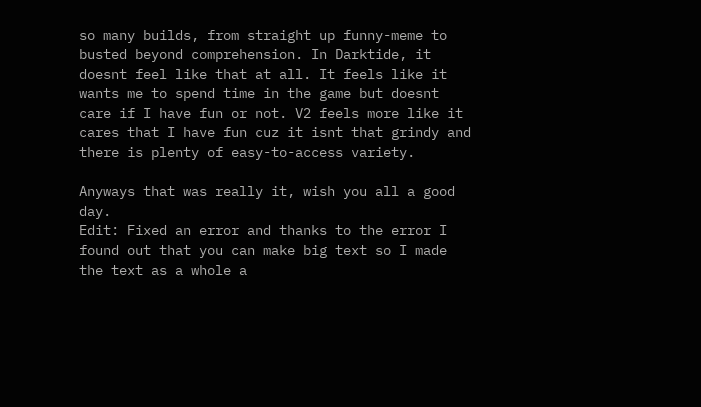so many builds, from straight up funny-meme to busted beyond comprehension. In Darktide, it doesnt feel like that at all. It feels like it wants me to spend time in the game but doesnt care if I have fun or not. V2 feels more like it cares that I have fun cuz it isnt that grindy and there is plenty of easy-to-access variety.

Anyways that was really it, wish you all a good day.
Edit: Fixed an error and thanks to the error I found out that you can make big text so I made the text as a whole a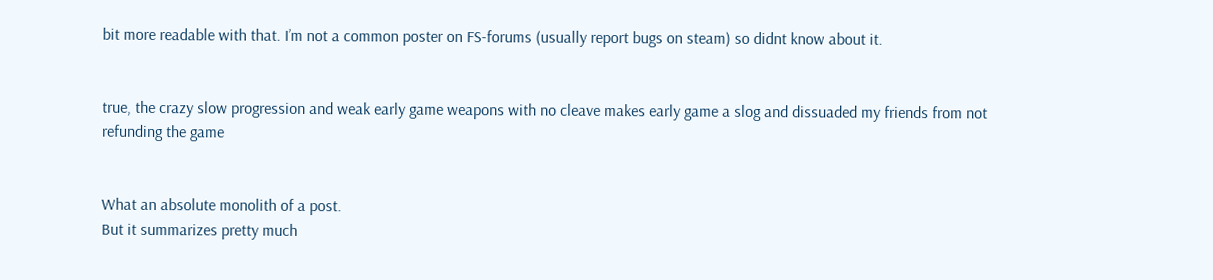bit more readable with that. I’m not a common poster on FS-forums (usually report bugs on steam) so didnt know about it.


true, the crazy slow progression and weak early game weapons with no cleave makes early game a slog and dissuaded my friends from not refunding the game


What an absolute monolith of a post.
But it summarizes pretty much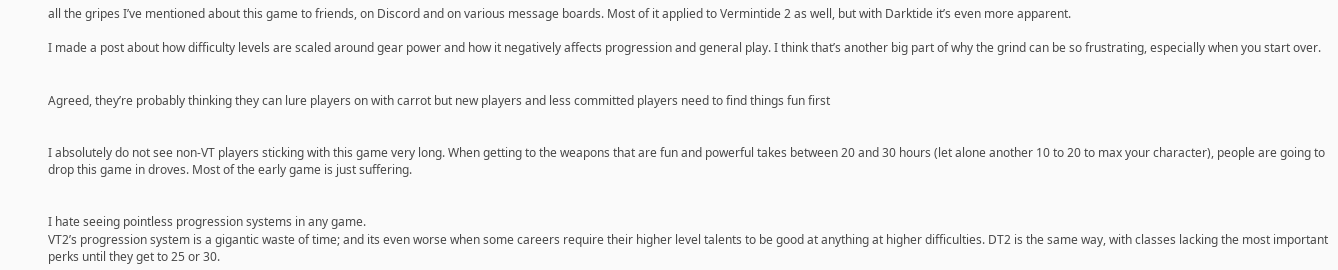all the gripes I’ve mentioned about this game to friends, on Discord and on various message boards. Most of it applied to Vermintide 2 as well, but with Darktide it’s even more apparent.

I made a post about how difficulty levels are scaled around gear power and how it negatively affects progression and general play. I think that’s another big part of why the grind can be so frustrating, especially when you start over.


Agreed, they’re probably thinking they can lure players on with carrot but new players and less committed players need to find things fun first


I absolutely do not see non-VT players sticking with this game very long. When getting to the weapons that are fun and powerful takes between 20 and 30 hours (let alone another 10 to 20 to max your character), people are going to drop this game in droves. Most of the early game is just suffering.


I hate seeing pointless progression systems in any game.
VT2’s progression system is a gigantic waste of time; and its even worse when some careers require their higher level talents to be good at anything at higher difficulties. DT2 is the same way, with classes lacking the most important perks until they get to 25 or 30.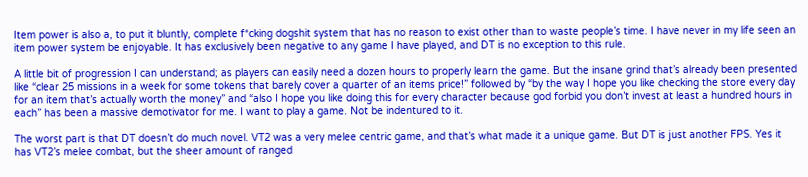Item power is also a, to put it bluntly, complete f*cking dogshit system that has no reason to exist other than to waste people’s time. I have never in my life seen an item power system be enjoyable. It has exclusively been negative to any game I have played, and DT is no exception to this rule.

A little bit of progression I can understand; as players can easily need a dozen hours to properly learn the game. But the insane grind that’s already been presented like “clear 25 missions in a week for some tokens that barely cover a quarter of an items price!” followed by “by the way I hope you like checking the store every day for an item that’s actually worth the money” and “also I hope you like doing this for every character because god forbid you don’t invest at least a hundred hours in each” has been a massive demotivator for me. I want to play a game. Not be indentured to it.

The worst part is that DT doesn’t do much novel. VT2 was a very melee centric game, and that’s what made it a unique game. But DT is just another FPS. Yes it has VT2’s melee combat, but the sheer amount of ranged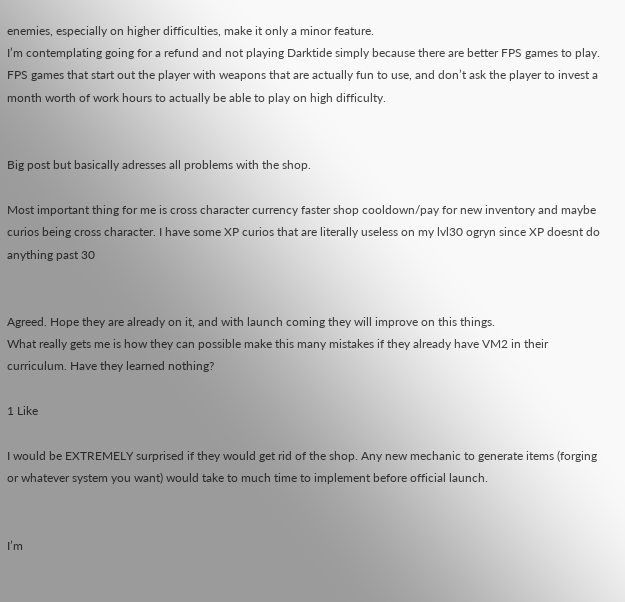enemies, especially on higher difficulties, make it only a minor feature.
I’m contemplating going for a refund and not playing Darktide simply because there are better FPS games to play. FPS games that start out the player with weapons that are actually fun to use, and don’t ask the player to invest a month worth of work hours to actually be able to play on high difficulty.


Big post but basically adresses all problems with the shop.

Most important thing for me is cross character currency faster shop cooldown/pay for new inventory and maybe curios being cross character. I have some XP curios that are literally useless on my lvl30 ogryn since XP doesnt do anything past 30


Agreed. Hope they are already on it, and with launch coming they will improve on this things.
What really gets me is how they can possible make this many mistakes if they already have VM2 in their curriculum. Have they learned nothing?

1 Like

I would be EXTREMELY surprised if they would get rid of the shop. Any new mechanic to generate items (forging or whatever system you want) would take to much time to implement before official launch.


I’m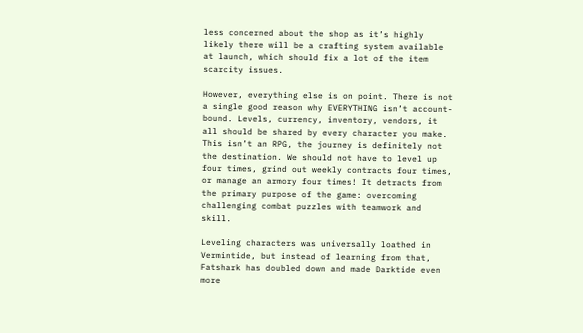less concerned about the shop as it’s highly likely there will be a crafting system available at launch, which should fix a lot of the item scarcity issues.

However, everything else is on point. There is not a single good reason why EVERYTHING isn’t account-bound. Levels, currency, inventory, vendors, it all should be shared by every character you make. This isn’t an RPG, the journey is definitely not the destination. We should not have to level up four times, grind out weekly contracts four times, or manage an armory four times! It detracts from the primary purpose of the game: overcoming challenging combat puzzles with teamwork and skill.

Leveling characters was universally loathed in Vermintide, but instead of learning from that, Fatshark has doubled down and made Darktide even more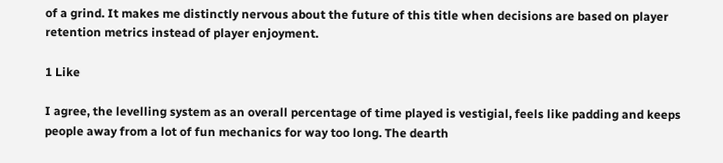of a grind. It makes me distinctly nervous about the future of this title when decisions are based on player retention metrics instead of player enjoyment.

1 Like

I agree, the levelling system as an overall percentage of time played is vestigial, feels like padding and keeps people away from a lot of fun mechanics for way too long. The dearth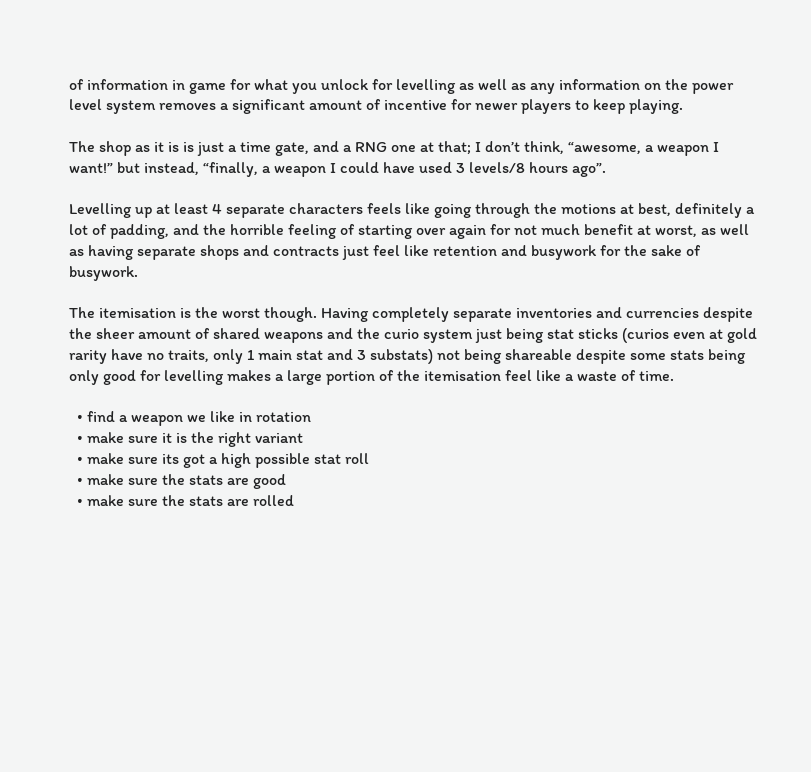of information in game for what you unlock for levelling as well as any information on the power level system removes a significant amount of incentive for newer players to keep playing.

The shop as it is is just a time gate, and a RNG one at that; I don’t think, “awesome, a weapon I want!” but instead, “finally, a weapon I could have used 3 levels/8 hours ago”.

Levelling up at least 4 separate characters feels like going through the motions at best, definitely a lot of padding, and the horrible feeling of starting over again for not much benefit at worst, as well as having separate shops and contracts just feel like retention and busywork for the sake of busywork.

The itemisation is the worst though. Having completely separate inventories and currencies despite the sheer amount of shared weapons and the curio system just being stat sticks (curios even at gold rarity have no traits, only 1 main stat and 3 substats) not being shareable despite some stats being only good for levelling makes a large portion of the itemisation feel like a waste of time.

  • find a weapon we like in rotation
  • make sure it is the right variant
  • make sure its got a high possible stat roll
  • make sure the stats are good
  • make sure the stats are rolled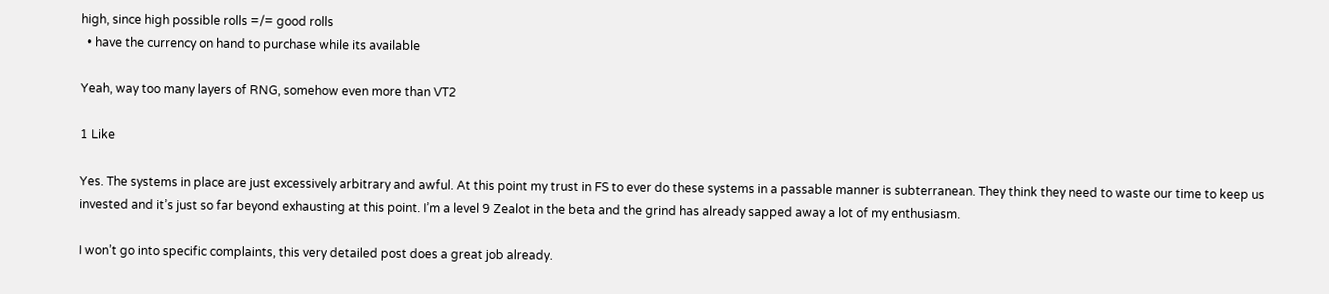high, since high possible rolls =/= good rolls
  • have the currency on hand to purchase while its available

Yeah, way too many layers of RNG, somehow even more than VT2

1 Like

Yes. The systems in place are just excessively arbitrary and awful. At this point my trust in FS to ever do these systems in a passable manner is subterranean. They think they need to waste our time to keep us invested and it’s just so far beyond exhausting at this point. I’m a level 9 Zealot in the beta and the grind has already sapped away a lot of my enthusiasm.

I won’t go into specific complaints, this very detailed post does a great job already.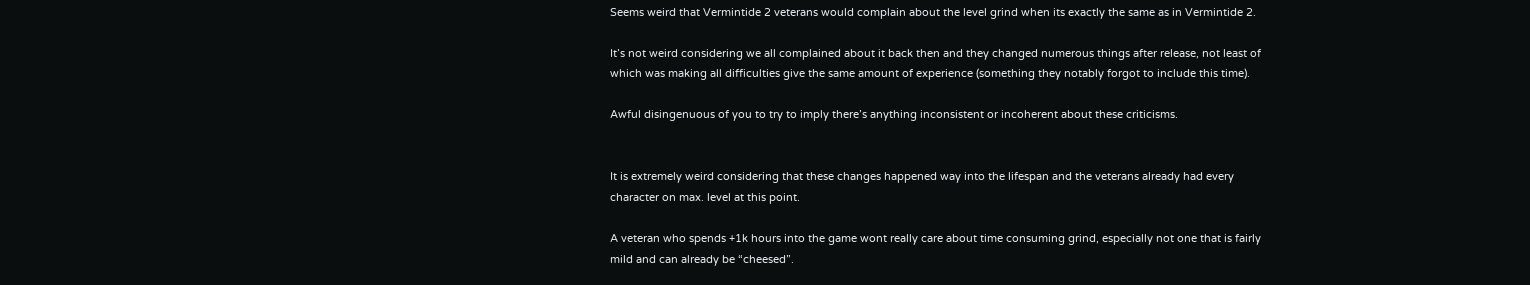Seems weird that Vermintide 2 veterans would complain about the level grind when its exactly the same as in Vermintide 2.

It’s not weird considering we all complained about it back then and they changed numerous things after release, not least of which was making all difficulties give the same amount of experience (something they notably forgot to include this time).

Awful disingenuous of you to try to imply there’s anything inconsistent or incoherent about these criticisms.


It is extremely weird considering that these changes happened way into the lifespan and the veterans already had every character on max. level at this point.

A veteran who spends +1k hours into the game wont really care about time consuming grind, especially not one that is fairly mild and can already be “cheesed”.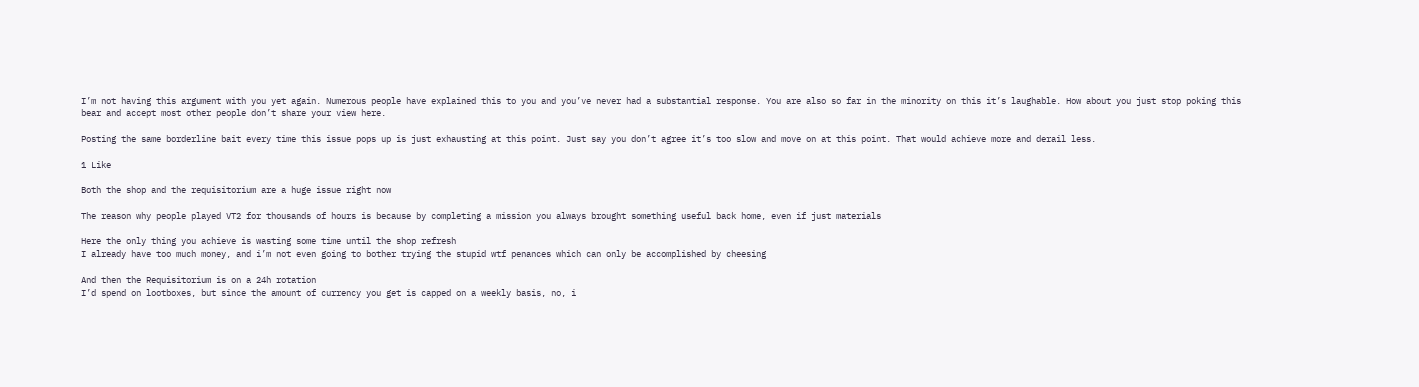I’m not having this argument with you yet again. Numerous people have explained this to you and you’ve never had a substantial response. You are also so far in the minority on this it’s laughable. How about you just stop poking this bear and accept most other people don’t share your view here.

Posting the same borderline bait every time this issue pops up is just exhausting at this point. Just say you don’t agree it’s too slow and move on at this point. That would achieve more and derail less.

1 Like

Both the shop and the requisitorium are a huge issue right now

The reason why people played VT2 for thousands of hours is because by completing a mission you always brought something useful back home, even if just materials

Here the only thing you achieve is wasting some time until the shop refresh
I already have too much money, and i’m not even going to bother trying the stupid wtf penances which can only be accomplished by cheesing

And then the Requisitorium is on a 24h rotation
I’d spend on lootboxes, but since the amount of currency you get is capped on a weekly basis, no, i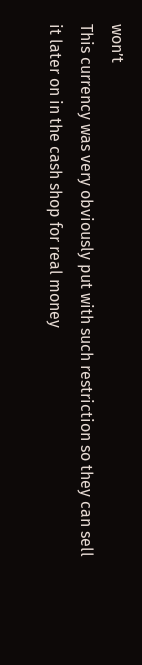won’t
This currency was very obviously put with such restriction so they can sell it later on in the cash shop for real money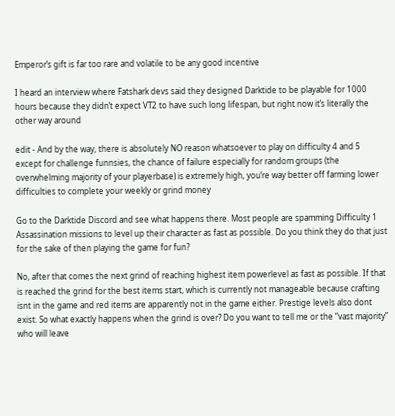Emperor’s gift is far too rare and volatile to be any good incentive

I heard an interview where Fatshark devs said they designed Darktide to be playable for 1000 hours because they didn’t expect VT2 to have such long lifespan, but right now it’s literally the other way around

edit - And by the way, there is absolutely NO reason whatsoever to play on difficulty 4 and 5 except for challenge funnsies, the chance of failure especially for random groups (the overwhelming majority of your playerbase) is extremely high, you’re way better off farming lower difficulties to complete your weekly or grind money

Go to the Darktide Discord and see what happens there. Most people are spamming Difficulty 1 Assassination missions to level up their character as fast as possible. Do you think they do that just for the sake of then playing the game for fun?

No, after that comes the next grind of reaching highest item powerlevel as fast as possible. If that is reached the grind for the best items start, which is currently not manageable because crafting isnt in the game and red items are apparently not in the game either. Prestige levels also dont exist. So what exactly happens when the grind is over? Do you want to tell me or the “vast majority” who will leave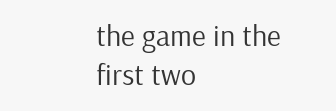the game in the first two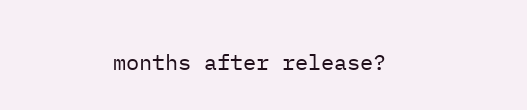months after release?